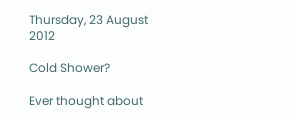Thursday, 23 August 2012

Cold Shower?

Ever thought about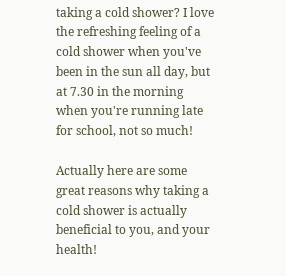taking a cold shower? I love the refreshing feeling of a cold shower when you've been in the sun all day, but at 7.30 in the morning when you're running late for school, not so much!

Actually here are some great reasons why taking a cold shower is actually beneficial to you, and your health!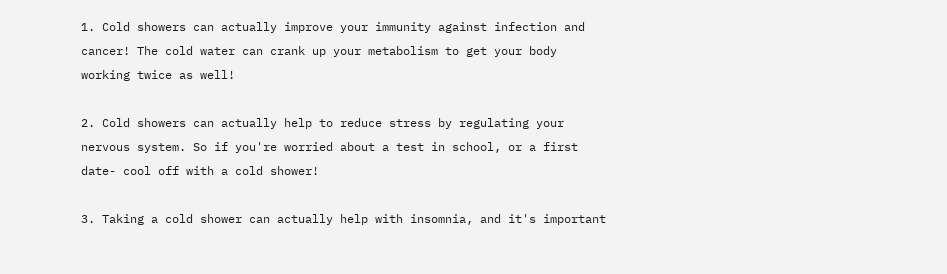1. Cold showers can actually improve your immunity against infection and cancer! The cold water can crank up your metabolism to get your body working twice as well!

2. Cold showers can actually help to reduce stress by regulating your nervous system. So if you're worried about a test in school, or a first date- cool off with a cold shower!

3. Taking a cold shower can actually help with insomnia, and it's important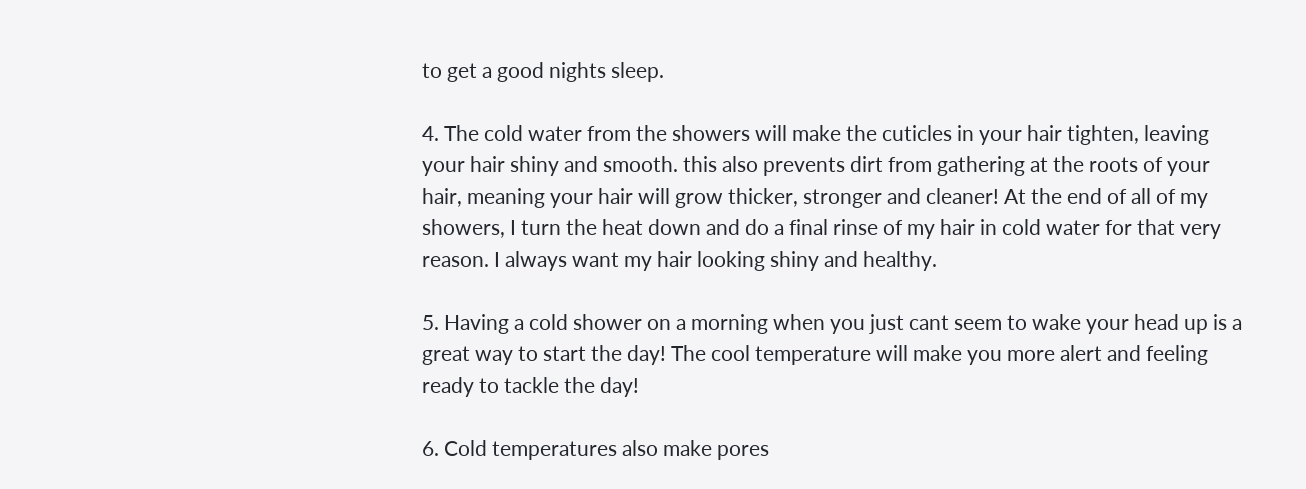to get a good nights sleep.

4. The cold water from the showers will make the cuticles in your hair tighten, leaving your hair shiny and smooth. this also prevents dirt from gathering at the roots of your hair, meaning your hair will grow thicker, stronger and cleaner! At the end of all of my showers, I turn the heat down and do a final rinse of my hair in cold water for that very reason. I always want my hair looking shiny and healthy.

5. Having a cold shower on a morning when you just cant seem to wake your head up is a great way to start the day! The cool temperature will make you more alert and feeling ready to tackle the day!

6. Cold temperatures also make pores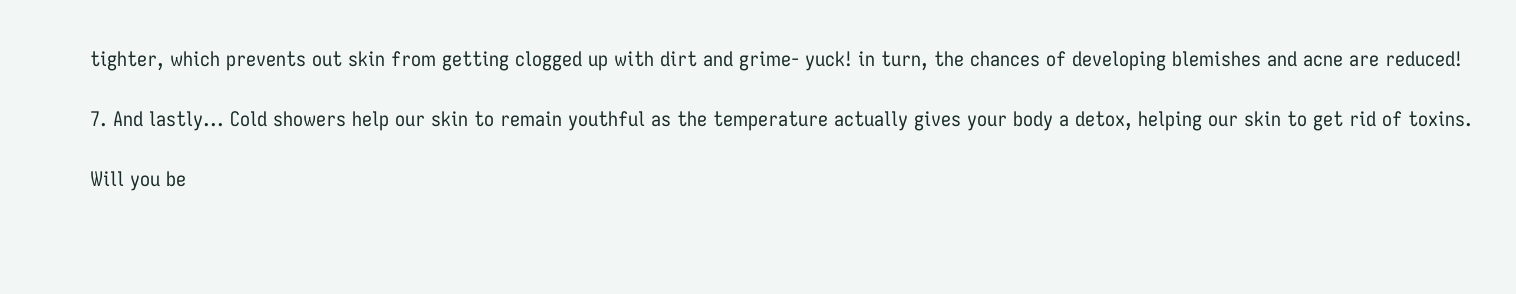tighter, which prevents out skin from getting clogged up with dirt and grime- yuck! in turn, the chances of developing blemishes and acne are reduced!

7. And lastly... Cold showers help our skin to remain youthful as the temperature actually gives your body a detox, helping our skin to get rid of toxins.

Will you be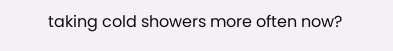taking cold showers more often now?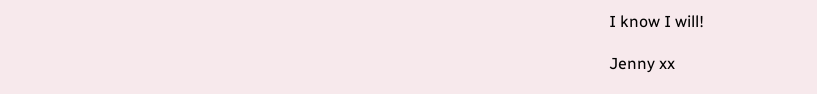I know I will!

Jenny xx